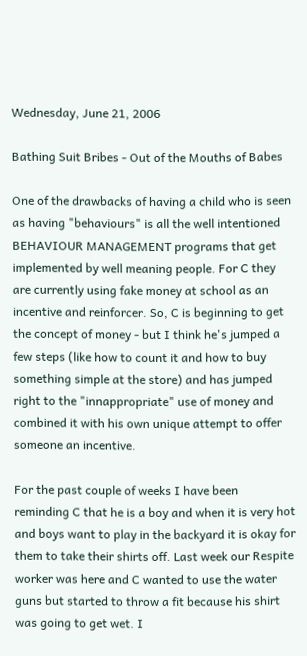Wednesday, June 21, 2006

Bathing Suit Bribes - Out of the Mouths of Babes

One of the drawbacks of having a child who is seen as having "behaviours" is all the well intentioned BEHAVIOUR MANAGEMENT programs that get implemented by well meaning people. For C they are currently using fake money at school as an incentive and reinforcer. So, C is beginning to get the concept of money - but I think he's jumped a few steps (like how to count it and how to buy something simple at the store) and has jumped right to the "innappropriate" use of money and combined it with his own unique attempt to offer someone an incentive.

For the past couple of weeks I have been reminding C that he is a boy and when it is very hot and boys want to play in the backyard it is okay for them to take their shirts off. Last week our Respite worker was here and C wanted to use the water guns but started to throw a fit because his shirt was going to get wet. I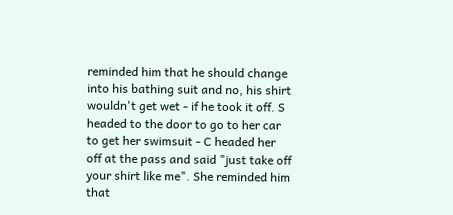reminded him that he should change into his bathing suit and no, his shirt wouldn't get wet - if he took it off. S headed to the door to go to her car to get her swimsuit - C headed her off at the pass and said "just take off your shirt like me". She reminded him that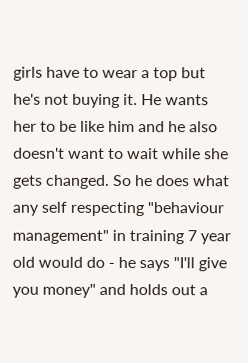girls have to wear a top but he's not buying it. He wants her to be like him and he also doesn't want to wait while she gets changed. So he does what any self respecting "behaviour management" in training 7 year old would do - he says "I'll give you money" and holds out a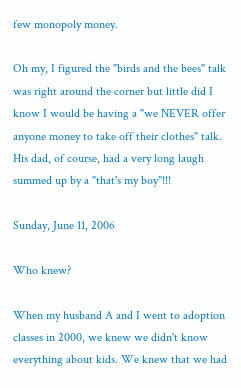few monopoly money.

Oh my, I figured the "birds and the bees" talk was right around the corner but little did I know I would be having a "we NEVER offer anyone money to take off their clothes" talk. His dad, of course, had a very long laugh summed up by a "that's my boy"!!!

Sunday, June 11, 2006

Who knew?

When my husband A and I went to adoption classes in 2000, we knew we didn't know everything about kids. We knew that we had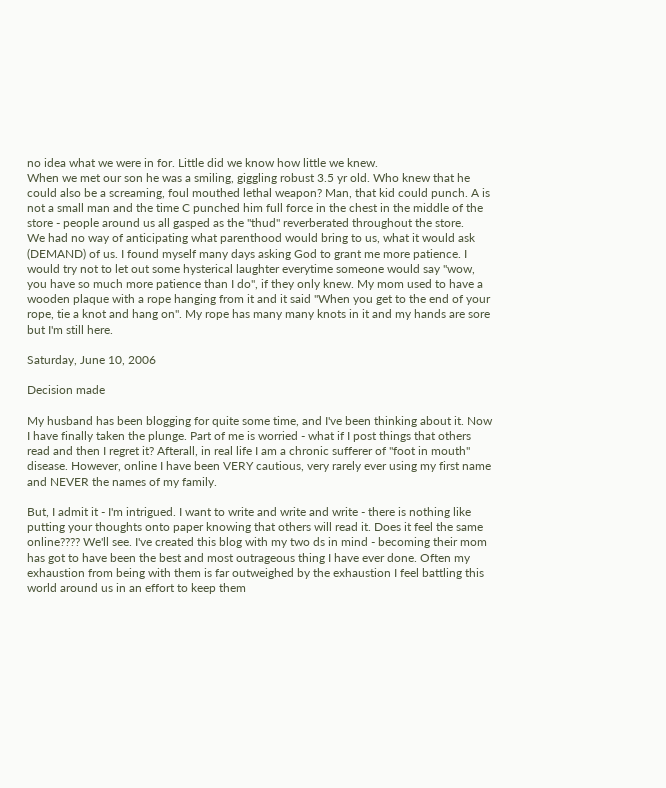no idea what we were in for. Little did we know how little we knew.
When we met our son he was a smiling, giggling robust 3.5 yr old. Who knew that he could also be a screaming, foul mouthed lethal weapon? Man, that kid could punch. A is not a small man and the time C punched him full force in the chest in the middle of the store - people around us all gasped as the "thud" reverberated throughout the store.
We had no way of anticipating what parenthood would bring to us, what it would ask (DEMAND) of us. I found myself many days asking God to grant me more patience. I would try not to let out some hysterical laughter everytime someone would say "wow, you have so much more patience than I do", if they only knew. My mom used to have a wooden plaque with a rope hanging from it and it said "When you get to the end of your rope, tie a knot and hang on". My rope has many many knots in it and my hands are sore but I'm still here.

Saturday, June 10, 2006

Decision made

My husband has been blogging for quite some time, and I've been thinking about it. Now I have finally taken the plunge. Part of me is worried - what if I post things that others read and then I regret it? Afterall, in real life I am a chronic sufferer of "foot in mouth" disease. However, online I have been VERY cautious, very rarely ever using my first name and NEVER the names of my family.

But, I admit it - I'm intrigued. I want to write and write and write - there is nothing like putting your thoughts onto paper knowing that others will read it. Does it feel the same online???? We'll see. I've created this blog with my two ds in mind - becoming their mom has got to have been the best and most outrageous thing I have ever done. Often my exhaustion from being with them is far outweighed by the exhaustion I feel battling this world around us in an effort to keep them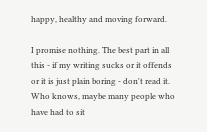happy, healthy and moving forward.

I promise nothing. The best part in all this - if my writing sucks or it offends or it is just plain boring - don't read it. Who knows, maybe many people who have had to sit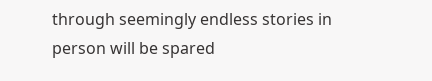through seemingly endless stories in person will be spared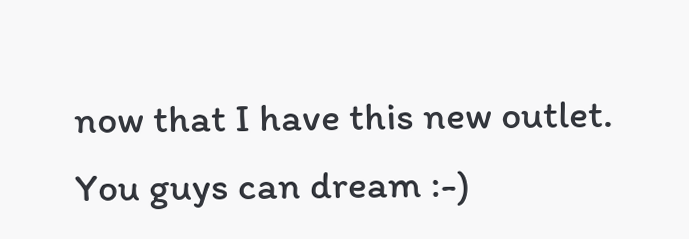now that I have this new outlet. You guys can dream :-)